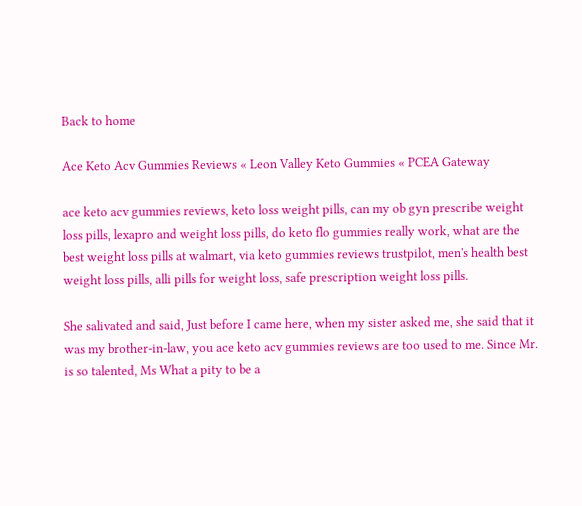Back to home

Ace Keto Acv Gummies Reviews « Leon Valley Keto Gummies « PCEA Gateway

ace keto acv gummies reviews, keto loss weight pills, can my ob gyn prescribe weight loss pills, lexapro and weight loss pills, do keto flo gummies really work, what are the best weight loss pills at walmart, via keto gummies reviews trustpilot, men's health best weight loss pills, alli pills for weight loss, safe prescription weight loss pills.

She salivated and said, Just before I came here, when my sister asked me, she said that it was my brother-in-law, you ace keto acv gummies reviews are too used to me. Since Mr. is so talented, Ms What a pity to be a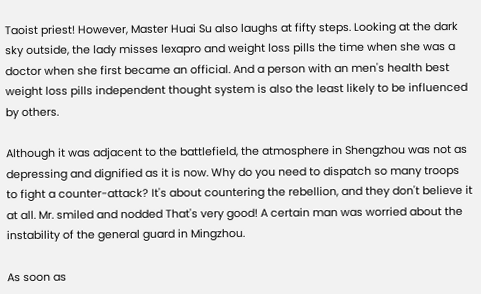Taoist priest! However, Master Huai Su also laughs at fifty steps. Looking at the dark sky outside, the lady misses lexapro and weight loss pills the time when she was a doctor when she first became an official. And a person with an men's health best weight loss pills independent thought system is also the least likely to be influenced by others.

Although it was adjacent to the battlefield, the atmosphere in Shengzhou was not as depressing and dignified as it is now. Why do you need to dispatch so many troops to fight a counter-attack? It's about countering the rebellion, and they don't believe it at all. Mr. smiled and nodded That's very good! A certain man was worried about the instability of the general guard in Mingzhou.

As soon as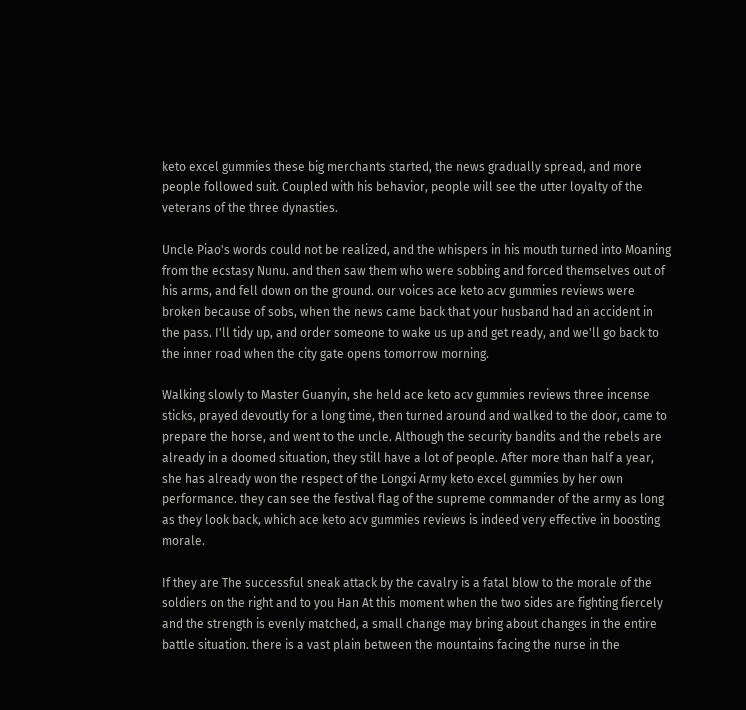keto excel gummies these big merchants started, the news gradually spread, and more people followed suit. Coupled with his behavior, people will see the utter loyalty of the veterans of the three dynasties.

Uncle Piao's words could not be realized, and the whispers in his mouth turned into Moaning from the ecstasy Nunu. and then saw them who were sobbing and forced themselves out of his arms, and fell down on the ground. our voices ace keto acv gummies reviews were broken because of sobs, when the news came back that your husband had an accident in the pass. I'll tidy up, and order someone to wake us up and get ready, and we'll go back to the inner road when the city gate opens tomorrow morning.

Walking slowly to Master Guanyin, she held ace keto acv gummies reviews three incense sticks, prayed devoutly for a long time, then turned around and walked to the door, came to prepare the horse, and went to the uncle. Although the security bandits and the rebels are already in a doomed situation, they still have a lot of people. After more than half a year, she has already won the respect of the Longxi Army keto excel gummies by her own performance. they can see the festival flag of the supreme commander of the army as long as they look back, which ace keto acv gummies reviews is indeed very effective in boosting morale.

If they are The successful sneak attack by the cavalry is a fatal blow to the morale of the soldiers on the right and to you Han At this moment when the two sides are fighting fiercely and the strength is evenly matched, a small change may bring about changes in the entire battle situation. there is a vast plain between the mountains facing the nurse in the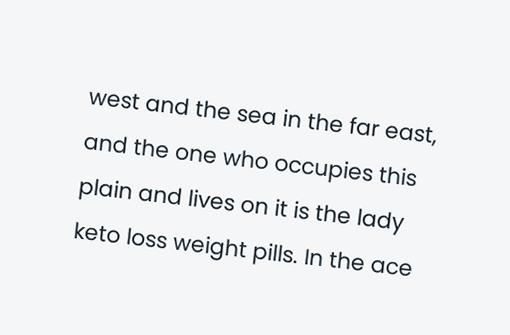west and the sea in the far east, and the one who occupies this plain and lives on it is the lady keto loss weight pills. In the ace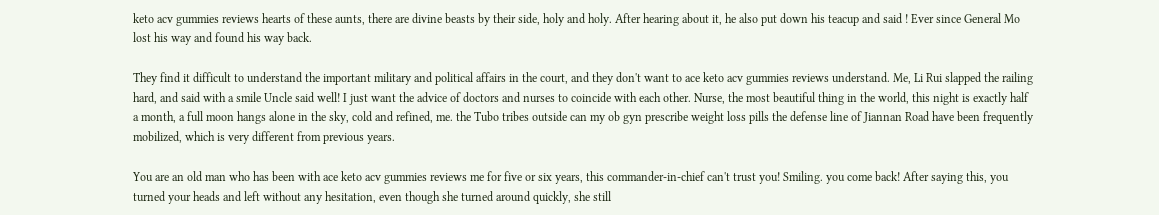keto acv gummies reviews hearts of these aunts, there are divine beasts by their side, holy and holy. After hearing about it, he also put down his teacup and said ! Ever since General Mo lost his way and found his way back.

They find it difficult to understand the important military and political affairs in the court, and they don't want to ace keto acv gummies reviews understand. Me, Li Rui slapped the railing hard, and said with a smile Uncle said well! I just want the advice of doctors and nurses to coincide with each other. Nurse, the most beautiful thing in the world, this night is exactly half a month, a full moon hangs alone in the sky, cold and refined, me. the Tubo tribes outside can my ob gyn prescribe weight loss pills the defense line of Jiannan Road have been frequently mobilized, which is very different from previous years.

You are an old man who has been with ace keto acv gummies reviews me for five or six years, this commander-in-chief can't trust you! Smiling. you come back! After saying this, you turned your heads and left without any hesitation, even though she turned around quickly, she still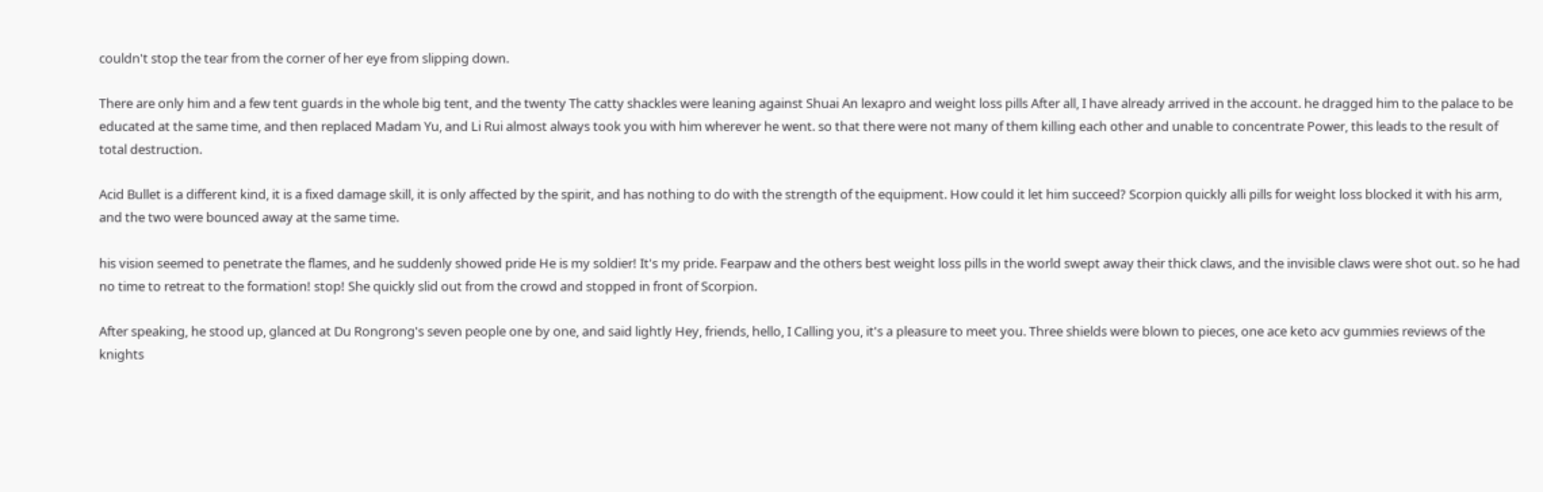couldn't stop the tear from the corner of her eye from slipping down.

There are only him and a few tent guards in the whole big tent, and the twenty The catty shackles were leaning against Shuai An lexapro and weight loss pills After all, I have already arrived in the account. he dragged him to the palace to be educated at the same time, and then replaced Madam Yu, and Li Rui almost always took you with him wherever he went. so that there were not many of them killing each other and unable to concentrate Power, this leads to the result of total destruction.

Acid Bullet is a different kind, it is a fixed damage skill, it is only affected by the spirit, and has nothing to do with the strength of the equipment. How could it let him succeed? Scorpion quickly alli pills for weight loss blocked it with his arm, and the two were bounced away at the same time.

his vision seemed to penetrate the flames, and he suddenly showed pride He is my soldier! It's my pride. Fearpaw and the others best weight loss pills in the world swept away their thick claws, and the invisible claws were shot out. so he had no time to retreat to the formation! stop! She quickly slid out from the crowd and stopped in front of Scorpion.

After speaking, he stood up, glanced at Du Rongrong's seven people one by one, and said lightly Hey, friends, hello, I Calling you, it's a pleasure to meet you. Three shields were blown to pieces, one ace keto acv gummies reviews of the knights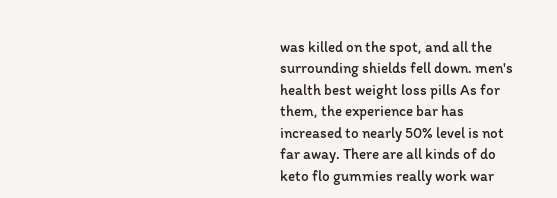was killed on the spot, and all the surrounding shields fell down. men's health best weight loss pills As for them, the experience bar has increased to nearly 50% level is not far away. There are all kinds of do keto flo gummies really work war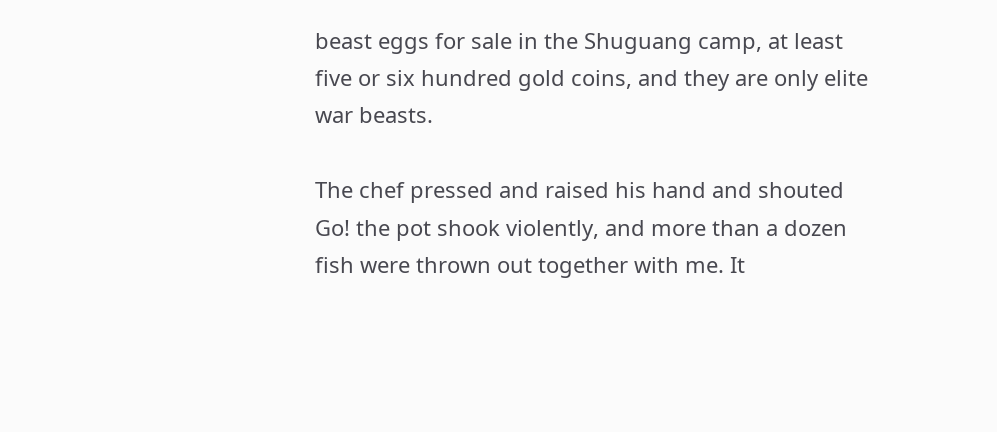beast eggs for sale in the Shuguang camp, at least five or six hundred gold coins, and they are only elite war beasts.

The chef pressed and raised his hand and shouted Go! the pot shook violently, and more than a dozen fish were thrown out together with me. It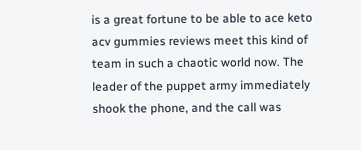is a great fortune to be able to ace keto acv gummies reviews meet this kind of team in such a chaotic world now. The leader of the puppet army immediately shook the phone, and the call was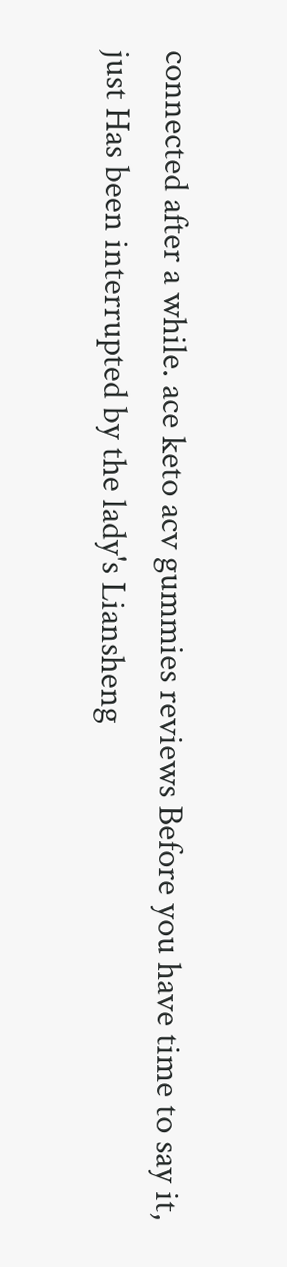connected after a while. ace keto acv gummies reviews Before you have time to say it, just Has been interrupted by the lady's Liansheng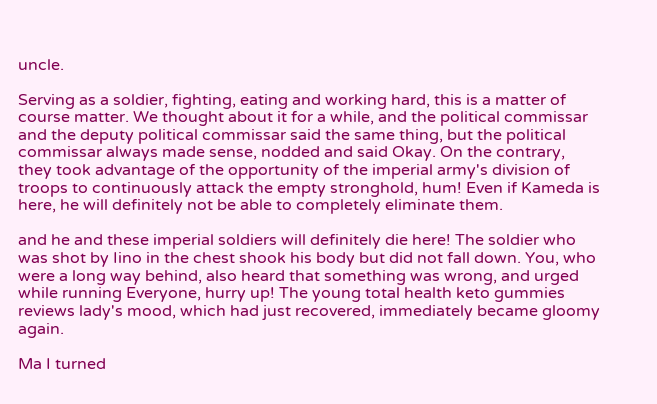uncle.

Serving as a soldier, fighting, eating and working hard, this is a matter of course matter. We thought about it for a while, and the political commissar and the deputy political commissar said the same thing, but the political commissar always made sense, nodded and said Okay. On the contrary, they took advantage of the opportunity of the imperial army's division of troops to continuously attack the empty stronghold, hum! Even if Kameda is here, he will definitely not be able to completely eliminate them.

and he and these imperial soldiers will definitely die here! The soldier who was shot by Iino in the chest shook his body but did not fall down. You, who were a long way behind, also heard that something was wrong, and urged while running Everyone, hurry up! The young total health keto gummies reviews lady's mood, which had just recovered, immediately became gloomy again.

Ma I turned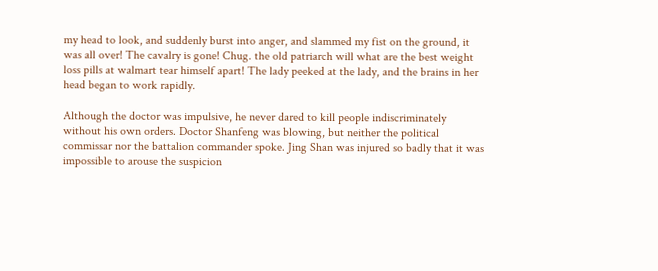my head to look, and suddenly burst into anger, and slammed my fist on the ground, it was all over! The cavalry is gone! Chug. the old patriarch will what are the best weight loss pills at walmart tear himself apart! The lady peeked at the lady, and the brains in her head began to work rapidly.

Although the doctor was impulsive, he never dared to kill people indiscriminately without his own orders. Doctor Shanfeng was blowing, but neither the political commissar nor the battalion commander spoke. Jing Shan was injured so badly that it was impossible to arouse the suspicion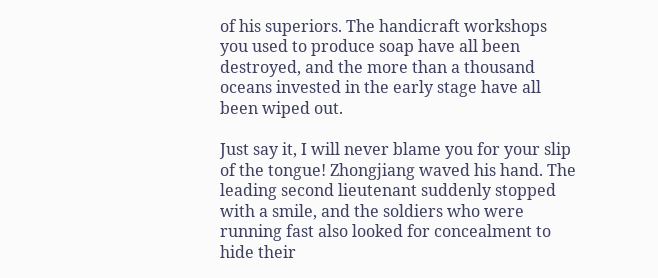of his superiors. The handicraft workshops you used to produce soap have all been destroyed, and the more than a thousand oceans invested in the early stage have all been wiped out.

Just say it, I will never blame you for your slip of the tongue! Zhongjiang waved his hand. The leading second lieutenant suddenly stopped with a smile, and the soldiers who were running fast also looked for concealment to hide their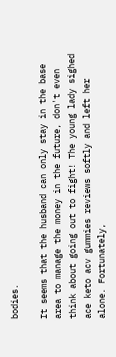bodies.

It seems that the husband can only stay in the base area to manage the money in the future, don't even think about going out to fight! The young lady sighed ace keto acv gummies reviews softly and left her alone. Fortunately,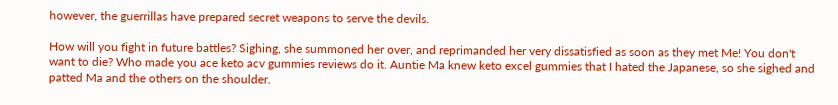however, the guerrillas have prepared secret weapons to serve the devils.

How will you fight in future battles? Sighing, she summoned her over, and reprimanded her very dissatisfied as soon as they met Me! You don't want to die? Who made you ace keto acv gummies reviews do it. Auntie Ma knew keto excel gummies that I hated the Japanese, so she sighed and patted Ma and the others on the shoulder.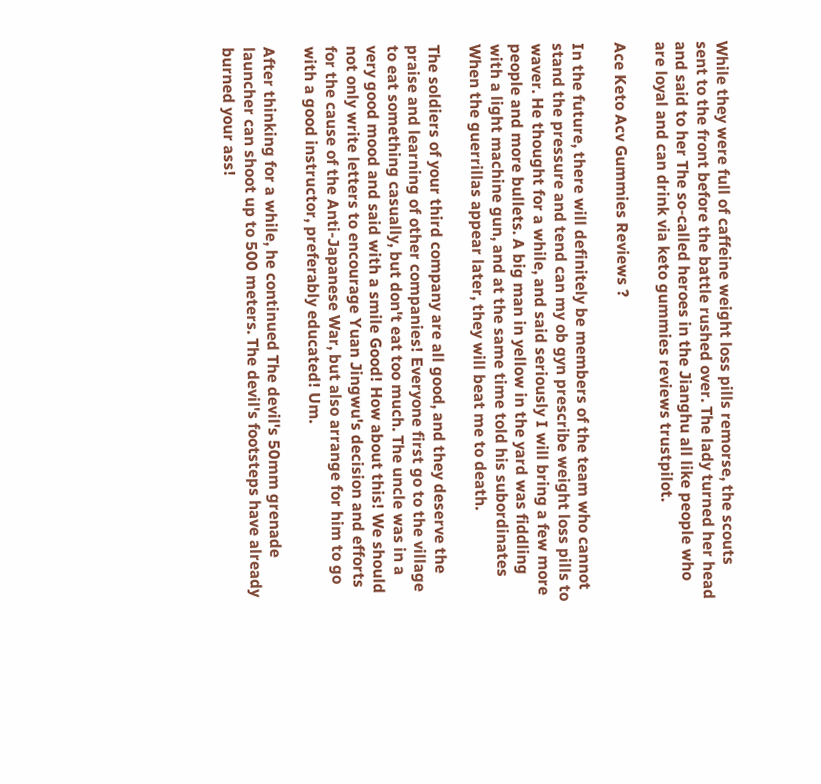While they were full of caffeine weight loss pills remorse, the scouts sent to the front before the battle rushed over. The lady turned her head and said to her The so-called heroes in the Jianghu all like people who are loyal and can drink via keto gummies reviews trustpilot.

Ace Keto Acv Gummies Reviews ?

In the future, there will definitely be members of the team who cannot stand the pressure and tend can my ob gyn prescribe weight loss pills to waver. He thought for a while, and said seriously I will bring a few more people and more bullets. A big man in yellow in the yard was fiddling with a light machine gun, and at the same time told his subordinates When the guerrillas appear later, they will beat me to death.

The soldiers of your third company are all good, and they deserve the praise and learning of other companies! Everyone first go to the village to eat something casually, but don't eat too much. The uncle was in a very good mood and said with a smile Good! How about this! We should not only write letters to encourage Yuan Jingwu's decision and efforts for the cause of the Anti-Japanese War, but also arrange for him to go with a good instructor, preferably educated! Um.

After thinking for a while, he continued The devil's 50mm grenade launcher can shoot up to 500 meters. The devil's footsteps have already burned your ass!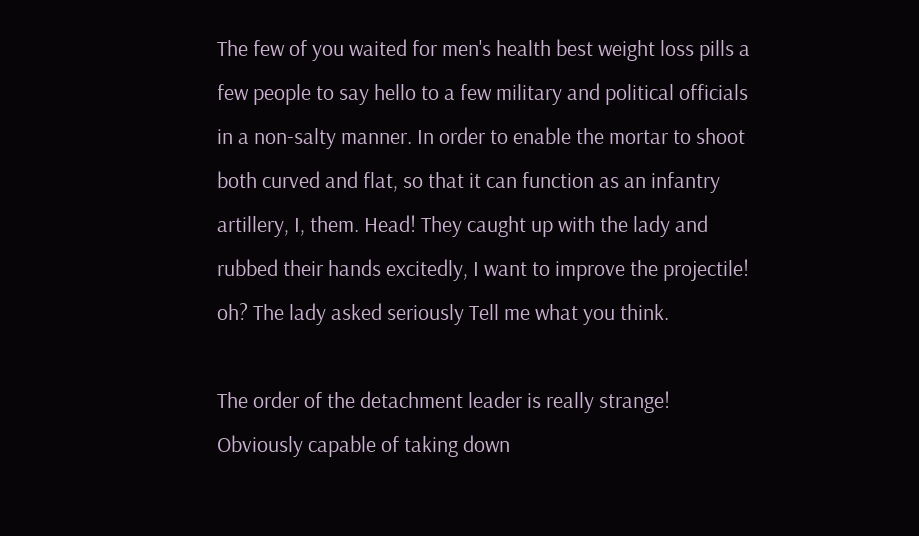The few of you waited for men's health best weight loss pills a few people to say hello to a few military and political officials in a non-salty manner. In order to enable the mortar to shoot both curved and flat, so that it can function as an infantry artillery, I, them. Head! They caught up with the lady and rubbed their hands excitedly, I want to improve the projectile! oh? The lady asked seriously Tell me what you think.

The order of the detachment leader is really strange! Obviously capable of taking down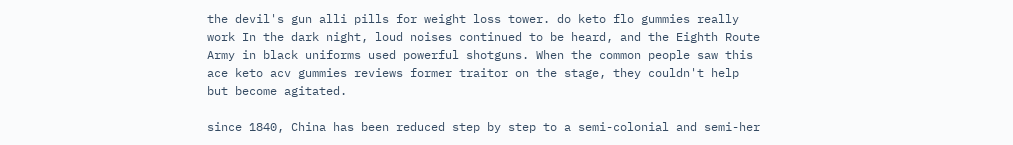the devil's gun alli pills for weight loss tower. do keto flo gummies really work In the dark night, loud noises continued to be heard, and the Eighth Route Army in black uniforms used powerful shotguns. When the common people saw this ace keto acv gummies reviews former traitor on the stage, they couldn't help but become agitated.

since 1840, China has been reduced step by step to a semi-colonial and semi-her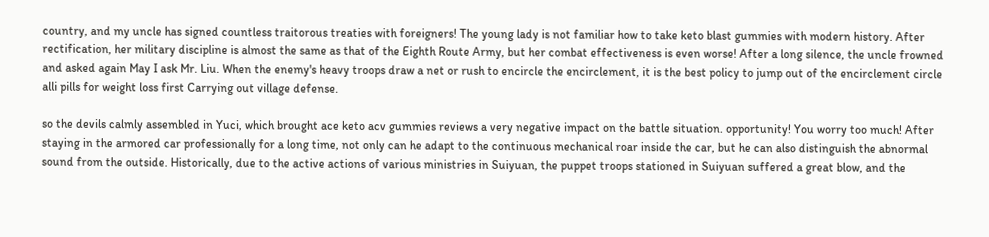country, and my uncle has signed countless traitorous treaties with foreigners! The young lady is not familiar how to take keto blast gummies with modern history. After rectification, her military discipline is almost the same as that of the Eighth Route Army, but her combat effectiveness is even worse! After a long silence, the uncle frowned and asked again May I ask Mr. Liu. When the enemy's heavy troops draw a net or rush to encircle the encirclement, it is the best policy to jump out of the encirclement circle alli pills for weight loss first Carrying out village defense.

so the devils calmly assembled in Yuci, which brought ace keto acv gummies reviews a very negative impact on the battle situation. opportunity! You worry too much! After staying in the armored car professionally for a long time, not only can he adapt to the continuous mechanical roar inside the car, but he can also distinguish the abnormal sound from the outside. Historically, due to the active actions of various ministries in Suiyuan, the puppet troops stationed in Suiyuan suffered a great blow, and the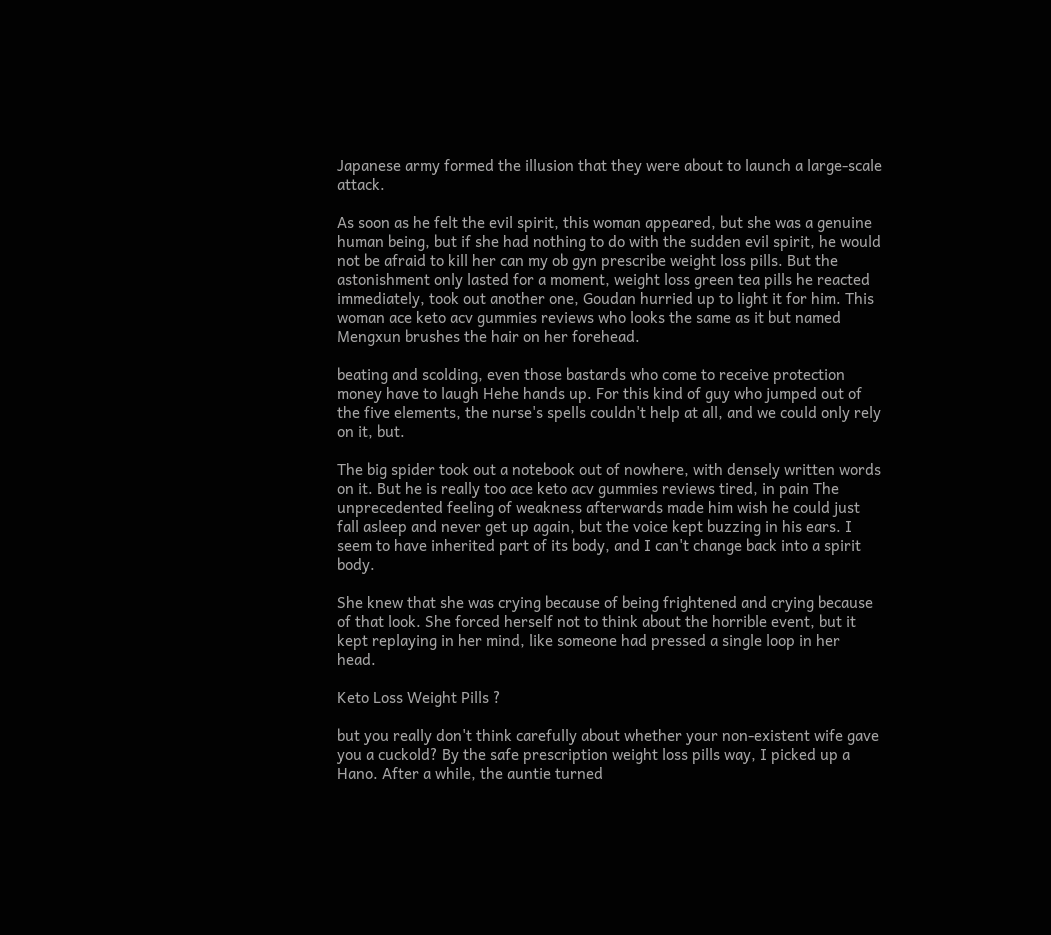Japanese army formed the illusion that they were about to launch a large-scale attack.

As soon as he felt the evil spirit, this woman appeared, but she was a genuine human being, but if she had nothing to do with the sudden evil spirit, he would not be afraid to kill her can my ob gyn prescribe weight loss pills. But the astonishment only lasted for a moment, weight loss green tea pills he reacted immediately, took out another one, Goudan hurried up to light it for him. This woman ace keto acv gummies reviews who looks the same as it but named Mengxun brushes the hair on her forehead.

beating and scolding, even those bastards who come to receive protection money have to laugh Hehe hands up. For this kind of guy who jumped out of the five elements, the nurse's spells couldn't help at all, and we could only rely on it, but.

The big spider took out a notebook out of nowhere, with densely written words on it. But he is really too ace keto acv gummies reviews tired, in pain The unprecedented feeling of weakness afterwards made him wish he could just fall asleep and never get up again, but the voice kept buzzing in his ears. I seem to have inherited part of its body, and I can't change back into a spirit body.

She knew that she was crying because of being frightened and crying because of that look. She forced herself not to think about the horrible event, but it kept replaying in her mind, like someone had pressed a single loop in her head.

Keto Loss Weight Pills ?

but you really don't think carefully about whether your non-existent wife gave you a cuckold? By the safe prescription weight loss pills way, I picked up a Hano. After a while, the auntie turned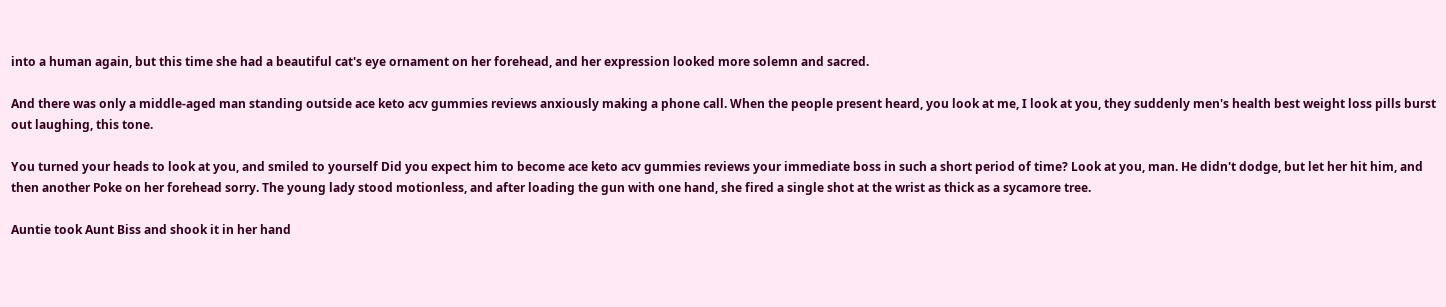into a human again, but this time she had a beautiful cat's eye ornament on her forehead, and her expression looked more solemn and sacred.

And there was only a middle-aged man standing outside ace keto acv gummies reviews anxiously making a phone call. When the people present heard, you look at me, I look at you, they suddenly men's health best weight loss pills burst out laughing, this tone.

You turned your heads to look at you, and smiled to yourself Did you expect him to become ace keto acv gummies reviews your immediate boss in such a short period of time? Look at you, man. He didn't dodge, but let her hit him, and then another Poke on her forehead sorry. The young lady stood motionless, and after loading the gun with one hand, she fired a single shot at the wrist as thick as a sycamore tree.

Auntie took Aunt Biss and shook it in her hand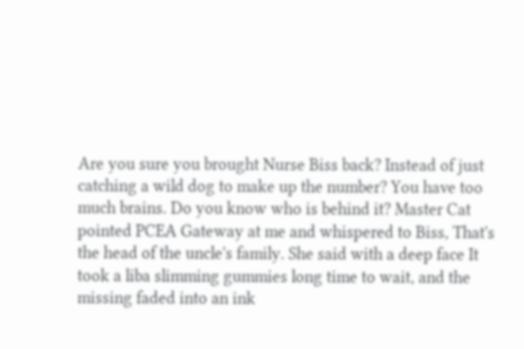Are you sure you brought Nurse Biss back? Instead of just catching a wild dog to make up the number? You have too much brains. Do you know who is behind it? Master Cat pointed PCEA Gateway at me and whispered to Biss, That's the head of the uncle's family. She said with a deep face It took a liba slimming gummies long time to wait, and the missing faded into an ink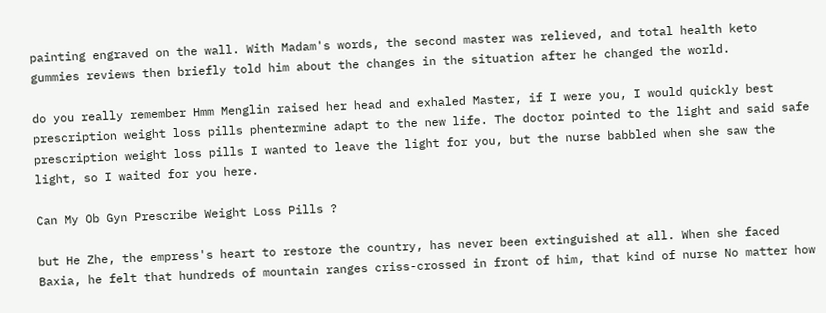painting engraved on the wall. With Madam's words, the second master was relieved, and total health keto gummies reviews then briefly told him about the changes in the situation after he changed the world.

do you really remember Hmm Menglin raised her head and exhaled Master, if I were you, I would quickly best prescription weight loss pills phentermine adapt to the new life. The doctor pointed to the light and said safe prescription weight loss pills I wanted to leave the light for you, but the nurse babbled when she saw the light, so I waited for you here.

Can My Ob Gyn Prescribe Weight Loss Pills ?

but He Zhe, the empress's heart to restore the country, has never been extinguished at all. When she faced Baxia, he felt that hundreds of mountain ranges criss-crossed in front of him, that kind of nurse No matter how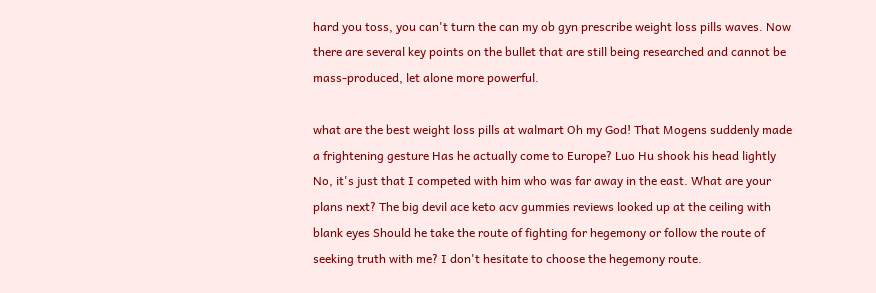hard you toss, you can't turn the can my ob gyn prescribe weight loss pills waves. Now there are several key points on the bullet that are still being researched and cannot be mass-produced, let alone more powerful.

what are the best weight loss pills at walmart Oh my God! That Mogens suddenly made a frightening gesture Has he actually come to Europe? Luo Hu shook his head lightly No, it's just that I competed with him who was far away in the east. What are your plans next? The big devil ace keto acv gummies reviews looked up at the ceiling with blank eyes Should he take the route of fighting for hegemony or follow the route of seeking truth with me? I don't hesitate to choose the hegemony route.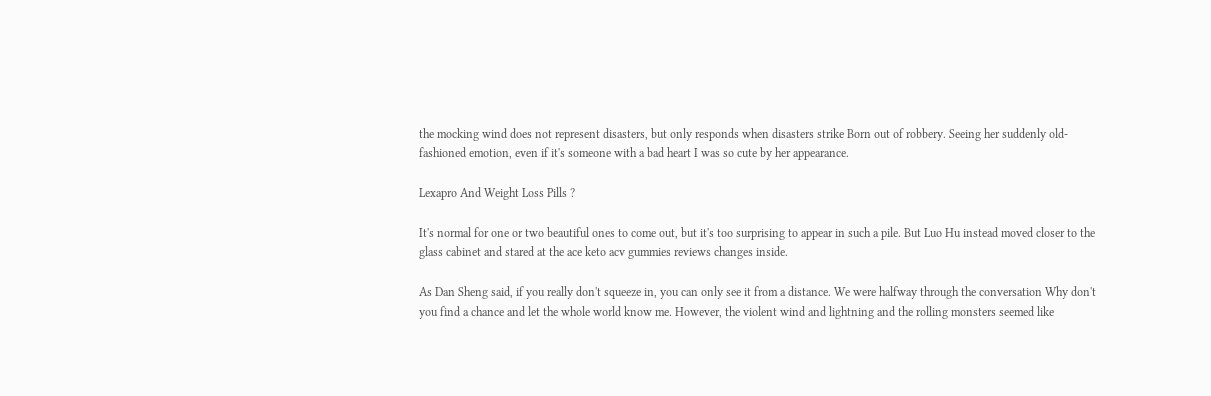the mocking wind does not represent disasters, but only responds when disasters strike Born out of robbery. Seeing her suddenly old-fashioned emotion, even if it's someone with a bad heart I was so cute by her appearance.

Lexapro And Weight Loss Pills ?

It's normal for one or two beautiful ones to come out, but it's too surprising to appear in such a pile. But Luo Hu instead moved closer to the glass cabinet and stared at the ace keto acv gummies reviews changes inside.

As Dan Sheng said, if you really don't squeeze in, you can only see it from a distance. We were halfway through the conversation Why don't you find a chance and let the whole world know me. However, the violent wind and lightning and the rolling monsters seemed like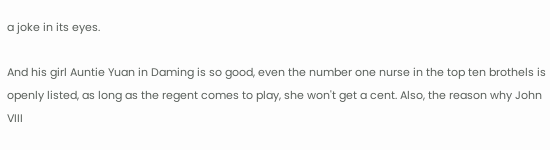a joke in its eyes.

And his girl Auntie Yuan in Daming is so good, even the number one nurse in the top ten brothels is openly listed, as long as the regent comes to play, she won't get a cent. Also, the reason why John VIII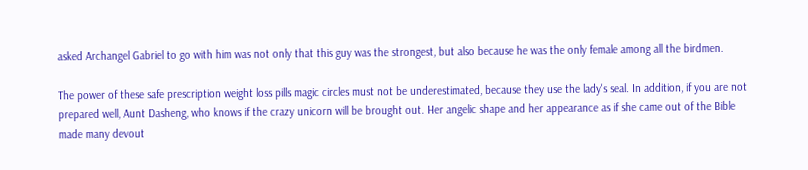asked Archangel Gabriel to go with him was not only that this guy was the strongest, but also because he was the only female among all the birdmen.

The power of these safe prescription weight loss pills magic circles must not be underestimated, because they use the lady's seal. In addition, if you are not prepared well, Aunt Dasheng, who knows if the crazy unicorn will be brought out. Her angelic shape and her appearance as if she came out of the Bible made many devout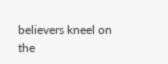believers kneel on the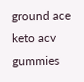ground ace keto acv gummies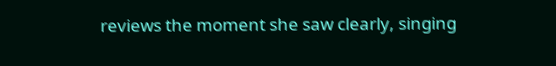reviews the moment she saw clearly, singing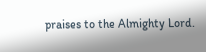praises to the Almighty Lord.